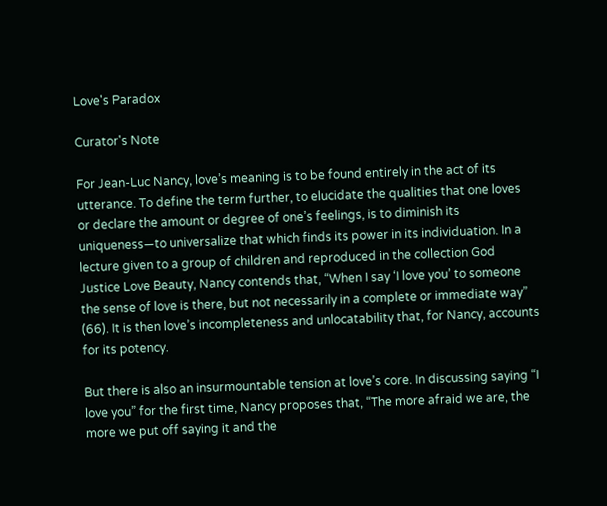Love's Paradox

Curator's Note

For Jean-Luc Nancy, love’s meaning is to be found entirely in the act of its utterance. To define the term further, to elucidate the qualities that one loves or declare the amount or degree of one’s feelings, is to diminish its uniqueness—to universalize that which finds its power in its individuation. In a lecture given to a group of children and reproduced in the collection God Justice Love Beauty, Nancy contends that, “When I say ‘I love you’ to someone the sense of love is there, but not necessarily in a complete or immediate way” (66). It is then love’s incompleteness and unlocatability that, for Nancy, accounts for its potency.

But there is also an insurmountable tension at love’s core. In discussing saying “I love you” for the first time, Nancy proposes that, “The more afraid we are, the more we put off saying it and the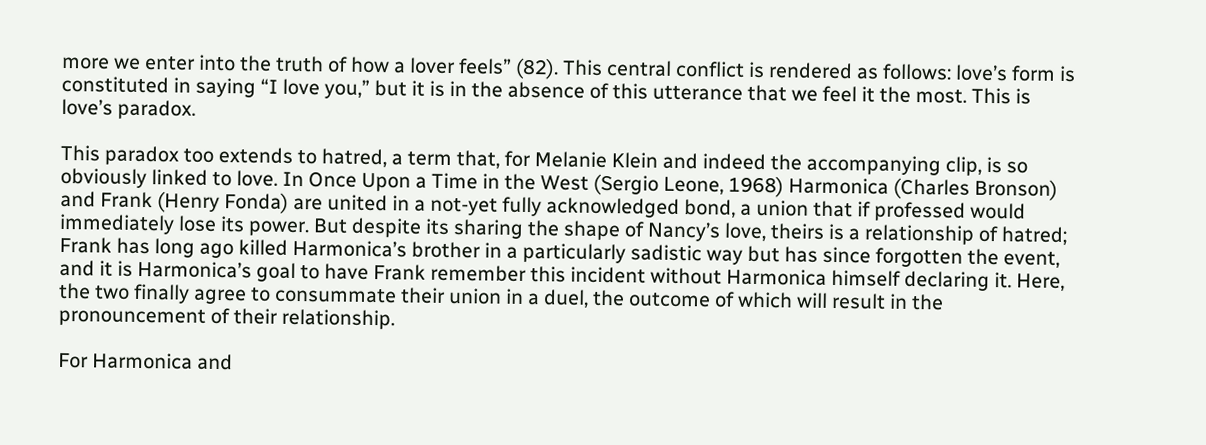more we enter into the truth of how a lover feels” (82). This central conflict is rendered as follows: love’s form is constituted in saying “I love you,” but it is in the absence of this utterance that we feel it the most. This is love’s paradox.

This paradox too extends to hatred, a term that, for Melanie Klein and indeed the accompanying clip, is so obviously linked to love. In Once Upon a Time in the West (Sergio Leone, 1968) Harmonica (Charles Bronson) and Frank (Henry Fonda) are united in a not-yet fully acknowledged bond, a union that if professed would immediately lose its power. But despite its sharing the shape of Nancy’s love, theirs is a relationship of hatred; Frank has long ago killed Harmonica’s brother in a particularly sadistic way but has since forgotten the event, and it is Harmonica’s goal to have Frank remember this incident without Harmonica himself declaring it. Here, the two finally agree to consummate their union in a duel, the outcome of which will result in the pronouncement of their relationship.

For Harmonica and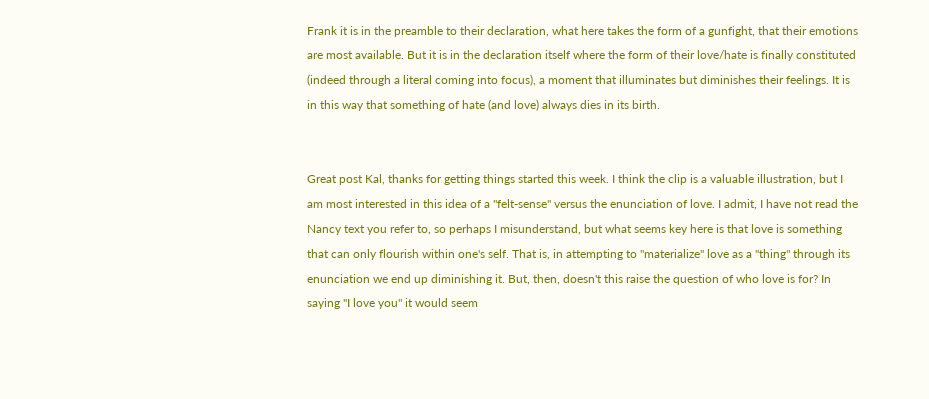Frank it is in the preamble to their declaration, what here takes the form of a gunfight, that their emotions are most available. But it is in the declaration itself where the form of their love/hate is finally constituted (indeed through a literal coming into focus), a moment that illuminates but diminishes their feelings. It is in this way that something of hate (and love) always dies in its birth.


Great post Kal, thanks for getting things started this week. I think the clip is a valuable illustration, but I am most interested in this idea of a "felt-sense" versus the enunciation of love. I admit, I have not read the Nancy text you refer to, so perhaps I misunderstand, but what seems key here is that love is something that can only flourish within one's self. That is, in attempting to "materialize" love as a "thing" through its enunciation we end up diminishing it. But, then, doesn't this raise the question of who love is for? In saying "I love you" it would seem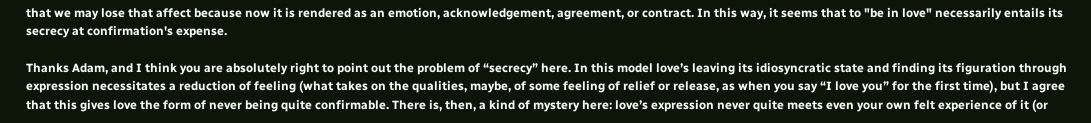that we may lose that affect because now it is rendered as an emotion, acknowledgement, agreement, or contract. In this way, it seems that to "be in love" necessarily entails its secrecy at confirmation's expense.

Thanks Adam, and I think you are absolutely right to point out the problem of “secrecy” here. In this model love’s leaving its idiosyncratic state and finding its figuration through expression necessitates a reduction of feeling (what takes on the qualities, maybe, of some feeling of relief or release, as when you say “I love you” for the first time), but I agree that this gives love the form of never being quite confirmable. There is, then, a kind of mystery here: love’s expression never quite meets even your own felt experience of it (or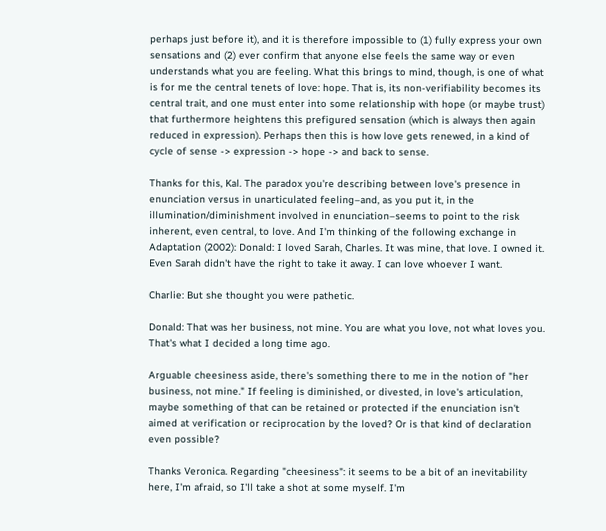perhaps just before it), and it is therefore impossible to (1) fully express your own sensations and (2) ever confirm that anyone else feels the same way or even understands what you are feeling. What this brings to mind, though, is one of what is for me the central tenets of love: hope. That is, its non-verifiability becomes its central trait, and one must enter into some relationship with hope (or maybe trust) that furthermore heightens this prefigured sensation (which is always then again reduced in expression). Perhaps then this is how love gets renewed, in a kind of cycle of sense -> expression -> hope -> and back to sense.

Thanks for this, Kal. The paradox you're describing between love's presence in enunciation versus in unarticulated feeling–and, as you put it, in the illumination/diminishment involved in enunciation–seems to point to the risk inherent, even central, to love. And I'm thinking of the following exchange in Adaptation (2002): Donald: I loved Sarah, Charles. It was mine, that love. I owned it. Even Sarah didn't have the right to take it away. I can love whoever I want.

Charlie: But she thought you were pathetic.

Donald: That was her business, not mine. You are what you love, not what loves you. That's what I decided a long time ago.

Arguable cheesiness aside, there's something there to me in the notion of "her business, not mine." If feeling is diminished, or divested, in love's articulation, maybe something of that can be retained or protected if the enunciation isn't aimed at verification or reciprocation by the loved? Or is that kind of declaration even possible?

Thanks Veronica. Regarding "cheesiness": it seems to be a bit of an inevitability here, I'm afraid, so I'll take a shot at some myself. I'm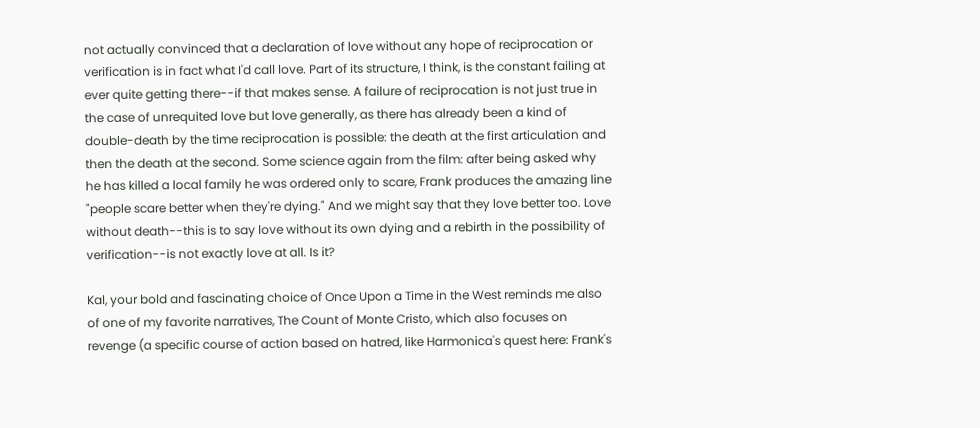not actually convinced that a declaration of love without any hope of reciprocation or verification is in fact what I'd call love. Part of its structure, I think, is the constant failing at ever quite getting there--if that makes sense. A failure of reciprocation is not just true in the case of unrequited love but love generally, as there has already been a kind of double-death by the time reciprocation is possible: the death at the first articulation and then the death at the second. Some science again from the film: after being asked why he has killed a local family he was ordered only to scare, Frank produces the amazing line "people scare better when they're dying." And we might say that they love better too. Love without death--this is to say love without its own dying and a rebirth in the possibility of verification--is not exactly love at all. Is it?

Kal, your bold and fascinating choice of Once Upon a Time in the West reminds me also of one of my favorite narratives, The Count of Monte Cristo, which also focuses on revenge (a specific course of action based on hatred, like Harmonica's quest here: Frank's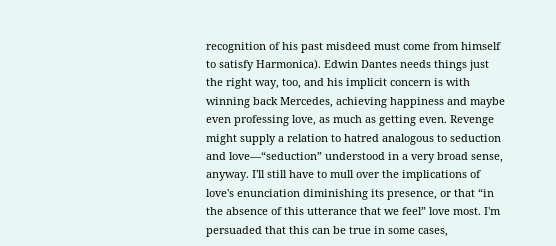recognition of his past misdeed must come from himself to satisfy Harmonica). Edwin Dantes needs things just the right way, too, and his implicit concern is with winning back Mercedes, achieving happiness and maybe even professing love, as much as getting even. Revenge might supply a relation to hatred analogous to seduction and love—“seduction” understood in a very broad sense, anyway. I'll still have to mull over the implications of love's enunciation diminishing its presence, or that “in the absence of this utterance that we feel” love most. I'm persuaded that this can be true in some cases,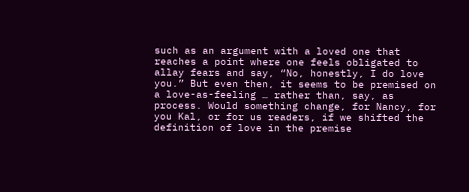such as an argument with a loved one that reaches a point where one feels obligated to allay fears and say, “No, honestly, I do love you.” But even then, it seems to be premised on a love-as-feeling … rather than, say, as process. Would something change, for Nancy, for you Kal, or for us readers, if we shifted the definition of love in the premise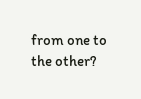from one to the other?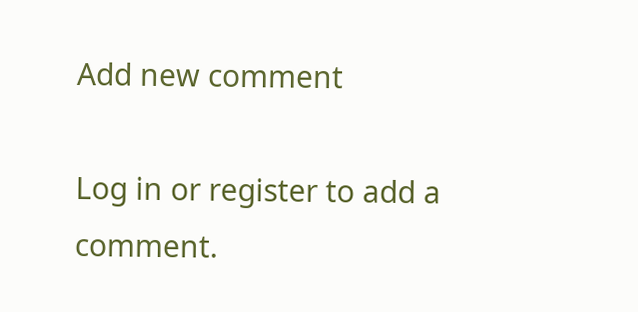Add new comment

Log in or register to add a comment.